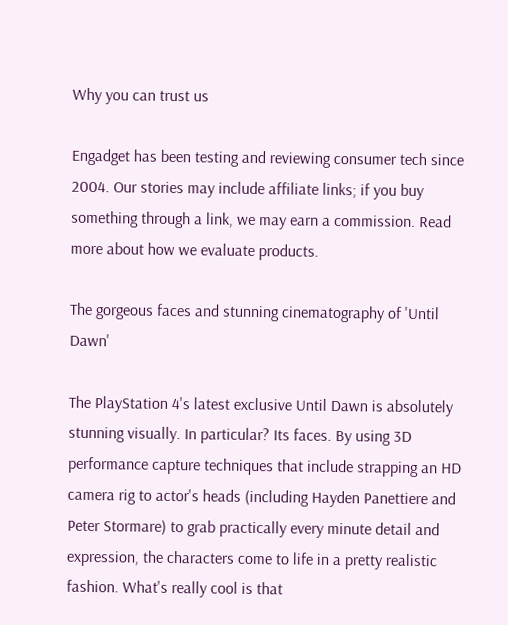Why you can trust us

Engadget has been testing and reviewing consumer tech since 2004. Our stories may include affiliate links; if you buy something through a link, we may earn a commission. Read more about how we evaluate products.

The gorgeous faces and stunning cinematography of 'Until Dawn'

The PlayStation 4's latest exclusive Until Dawn is absolutely stunning visually. In particular? Its faces. By using 3D performance capture techniques that include strapping an HD camera rig to actor's heads (including Hayden Panettiere and Peter Stormare) to grab practically every minute detail and expression, the characters come to life in a pretty realistic fashion. What's really cool is that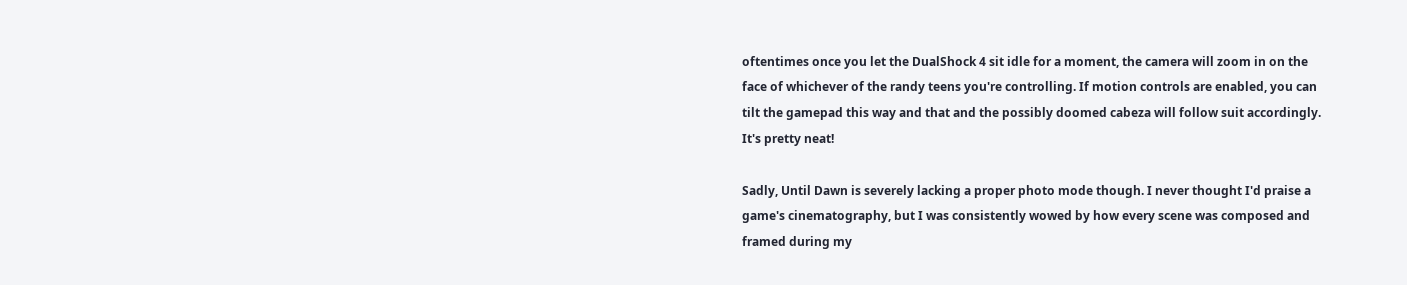oftentimes once you let the DualShock 4 sit idle for a moment, the camera will zoom in on the face of whichever of the randy teens you're controlling. If motion controls are enabled, you can tilt the gamepad this way and that and the possibly doomed cabeza will follow suit accordingly. It's pretty neat!

Sadly, Until Dawn is severely lacking a proper photo mode though. I never thought I'd praise a game's cinematography, but I was consistently wowed by how every scene was composed and framed during my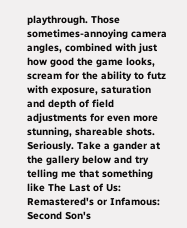playthrough. Those sometimes-annoying camera angles, combined with just how good the game looks, scream for the ability to futz with exposure, saturation and depth of field adjustments for even more stunning, shareable shots. Seriously. Take a gander at the gallery below and try telling me that something like The Last of Us: Remastered's or Infamous: Second Son's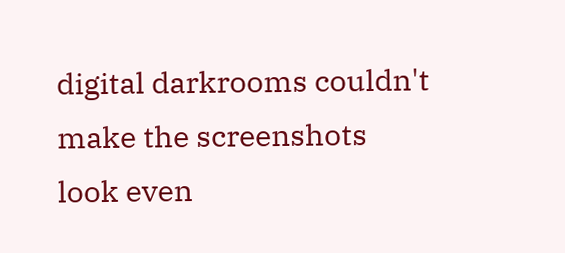digital darkrooms couldn't make the screenshots look even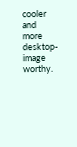cooler and more desktop-image worthy.